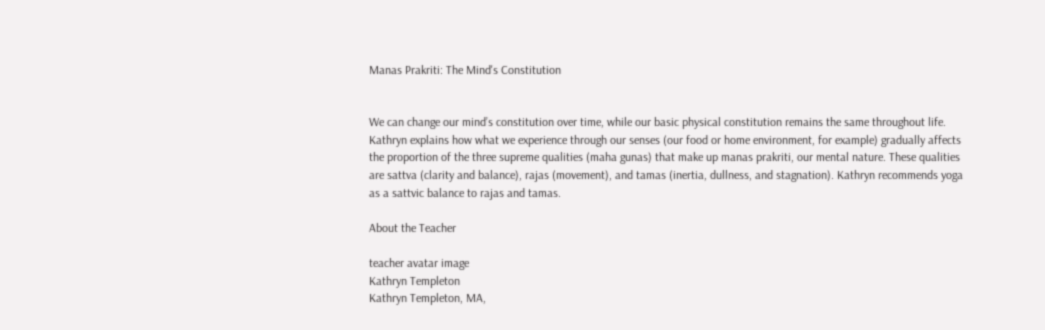Manas Prakriti: The Mind's Constitution


We can change our mind’s constitution over time, while our basic physical constitution remains the same throughout life. Kathryn explains how what we experience through our senses (our food or home environment, for example) gradually affects the proportion of the three supreme qualities (maha gunas) that make up manas prakriti, our mental nature. These qualities are sattva (clarity and balance), rajas (movement), and tamas (inertia, dullness, and stagnation). Kathryn recommends yoga as a sattvic balance to rajas and tamas.

About the Teacher

teacher avatar image
Kathryn Templeton
Kathryn Templeton, MA,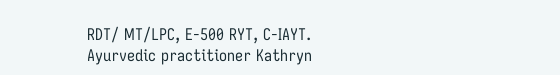RDT/ MT/LPC, E-500 RYT, C-IAYT. Ayurvedic practitioner Kathryn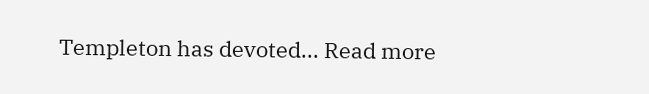Templeton has devoted... Read more